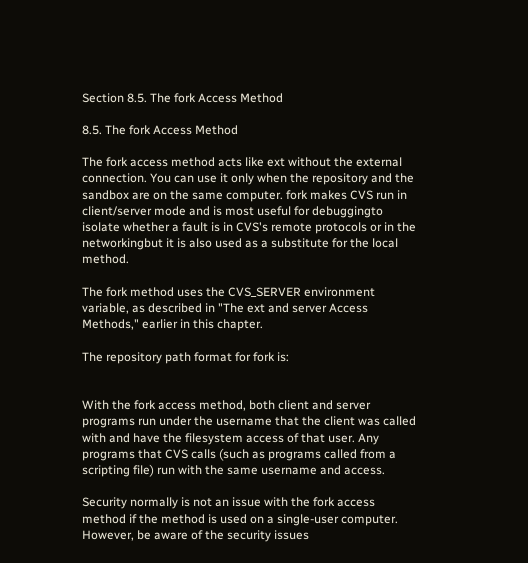Section 8.5. The fork Access Method

8.5. The fork Access Method

The fork access method acts like ext without the external connection. You can use it only when the repository and the sandbox are on the same computer. fork makes CVS run in client/server mode and is most useful for debuggingto isolate whether a fault is in CVS's remote protocols or in the networkingbut it is also used as a substitute for the local method.

The fork method uses the CVS_SERVER environment variable, as described in "The ext and server Access Methods," earlier in this chapter.

The repository path format for fork is:


With the fork access method, both client and server programs run under the username that the client was called with and have the filesystem access of that user. Any programs that CVS calls (such as programs called from a scripting file) run with the same username and access.

Security normally is not an issue with the fork access method if the method is used on a single-user computer. However, be aware of the security issues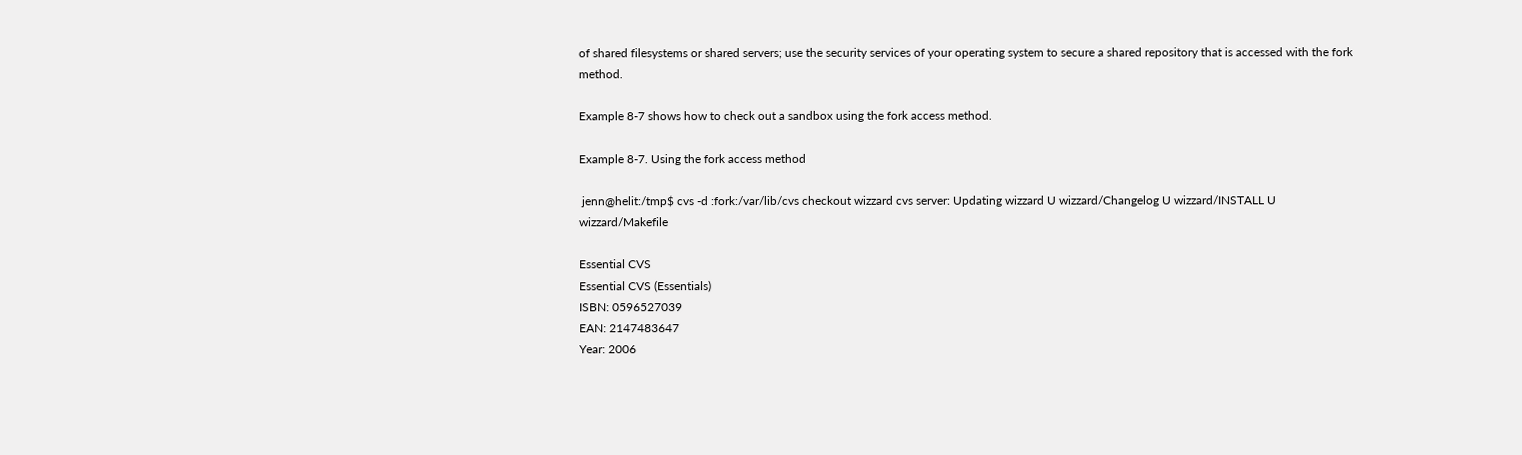of shared filesystems or shared servers; use the security services of your operating system to secure a shared repository that is accessed with the fork method.

Example 8-7 shows how to check out a sandbox using the fork access method.

Example 8-7. Using the fork access method

 jenn@helit:/tmp$ cvs -d :fork:/var/lib/cvs checkout wizzard cvs server: Updating wizzard U wizzard/Changelog U wizzard/INSTALL U wizzard/Makefile

Essential CVS
Essential CVS (Essentials)
ISBN: 0596527039
EAN: 2147483647
Year: 2006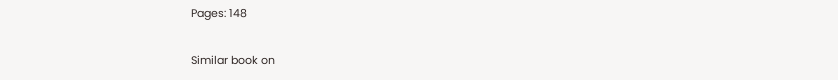Pages: 148

Similar book on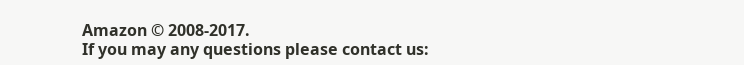Amazon © 2008-2017.
If you may any questions please contact us: